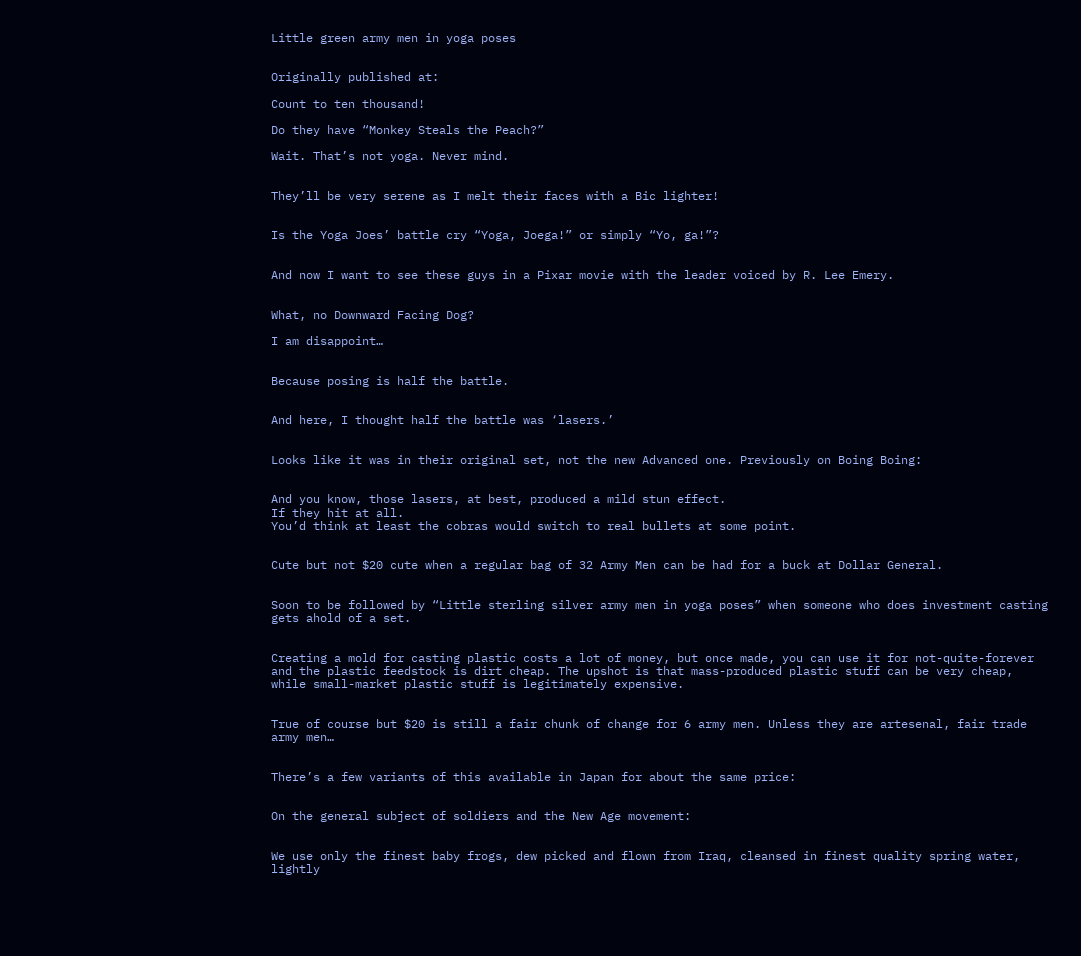Little green army men in yoga poses


Originally published at:

Count to ten thousand!

Do they have “Monkey Steals the Peach?”

Wait. That’s not yoga. Never mind.


They’ll be very serene as I melt their faces with a Bic lighter!


Is the Yoga Joes’ battle cry “Yoga, Joega!” or simply “Yo, ga!”?


And now I want to see these guys in a Pixar movie with the leader voiced by R. Lee Emery.


What, no Downward Facing Dog?

I am disappoint…


Because posing is half the battle.


And here, I thought half the battle was ‘lasers.’


Looks like it was in their original set, not the new Advanced one. Previously on Boing Boing:


And you know, those lasers, at best, produced a mild stun effect.
If they hit at all.
You’d think at least the cobras would switch to real bullets at some point.


Cute but not $20 cute when a regular bag of 32 Army Men can be had for a buck at Dollar General.


Soon to be followed by “Little sterling silver army men in yoga poses” when someone who does investment casting gets ahold of a set.


Creating a mold for casting plastic costs a lot of money, but once made, you can use it for not-quite-forever and the plastic feedstock is dirt cheap. The upshot is that mass-produced plastic stuff can be very cheap, while small-market plastic stuff is legitimately expensive.


True of course but $20 is still a fair chunk of change for 6 army men. Unless they are artesenal, fair trade army men…


There’s a few variants of this available in Japan for about the same price:


On the general subject of soldiers and the New Age movement:


We use only the finest baby frogs, dew picked and flown from Iraq, cleansed in finest quality spring water, lightly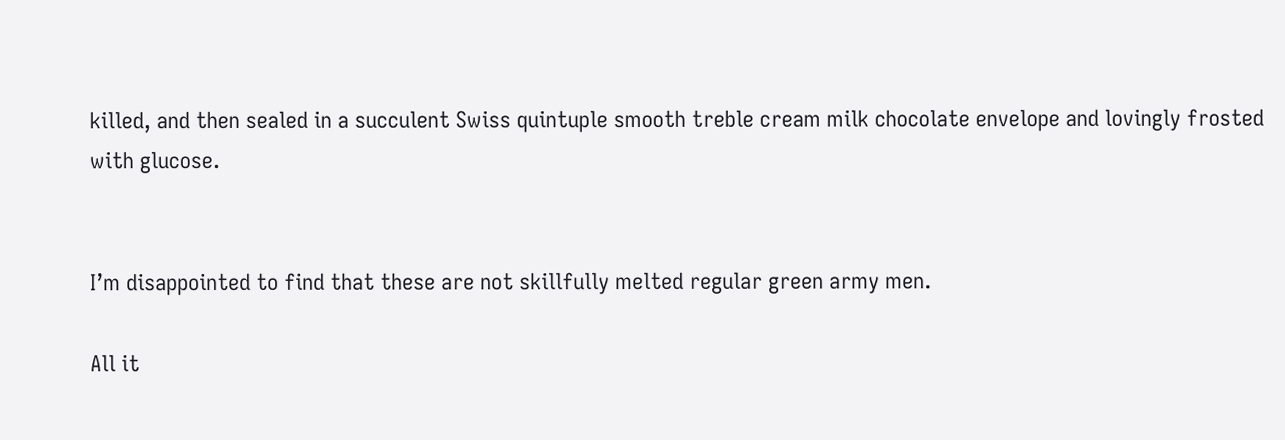killed, and then sealed in a succulent Swiss quintuple smooth treble cream milk chocolate envelope and lovingly frosted with glucose.


I’m disappointed to find that these are not skillfully melted regular green army men.

All it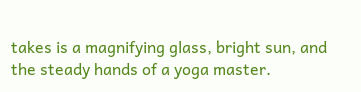takes is a magnifying glass, bright sun, and the steady hands of a yoga master.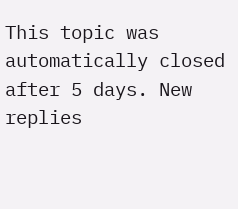This topic was automatically closed after 5 days. New replies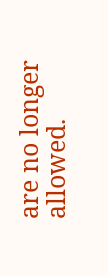are no longer allowed.